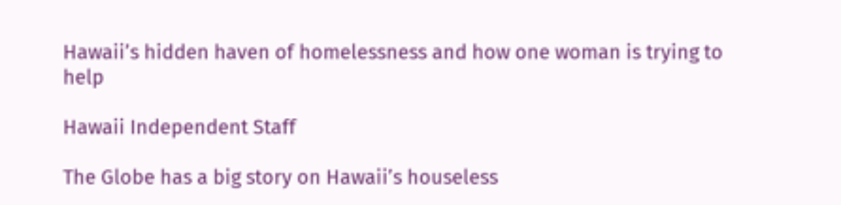Hawaii’s hidden haven of homelessness and how one woman is trying to help

Hawaii Independent Staff

The Globe has a big story on Hawaii’s houseless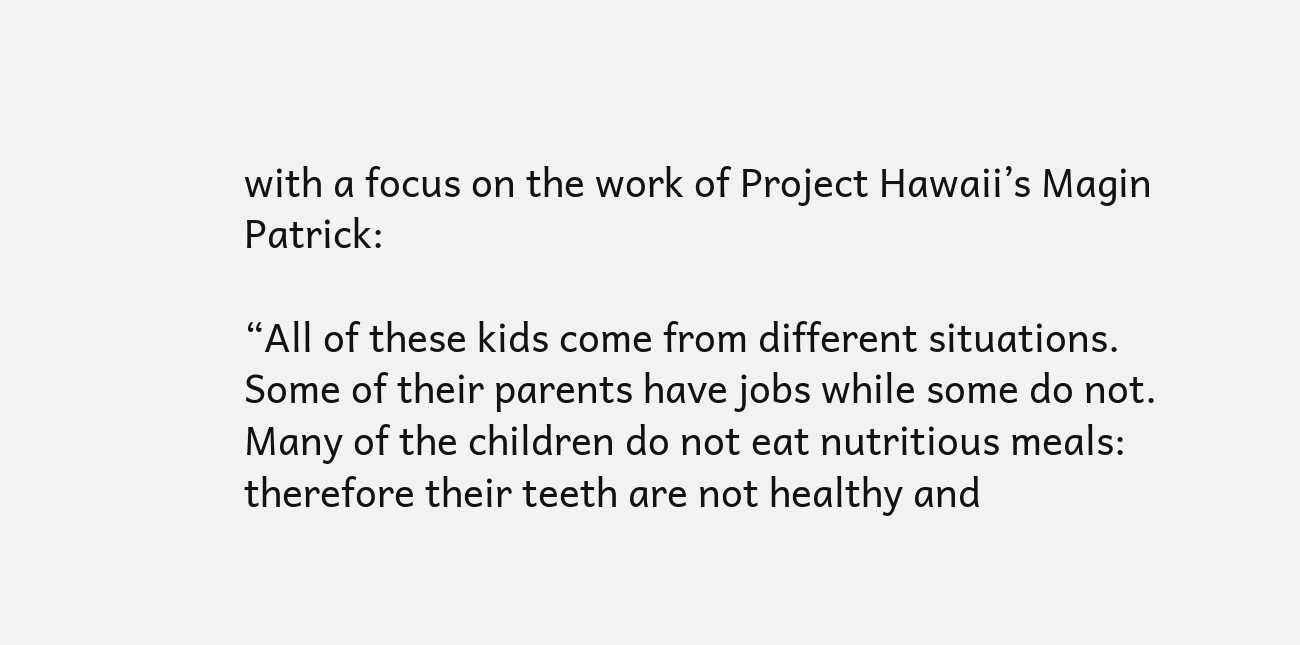with a focus on the work of Project Hawaii’s Magin Patrick:

“All of these kids come from different situations. Some of their parents have jobs while some do not. Many of the children do not eat nutritious meals: therefore their teeth are not healthy and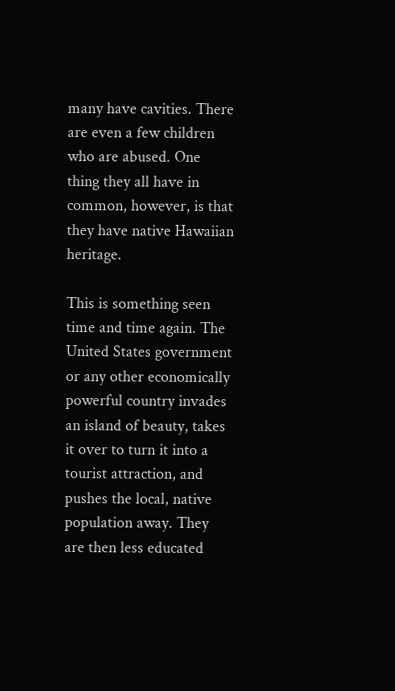many have cavities. There are even a few children who are abused. One thing they all have in common, however, is that they have native Hawaiian heritage.

This is something seen time and time again. The United States government or any other economically powerful country invades an island of beauty, takes it over to turn it into a tourist attraction, and pushes the local, native population away. They are then less educated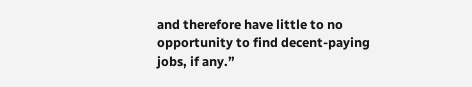and therefore have little to no opportunity to find decent-paying jobs, if any.”